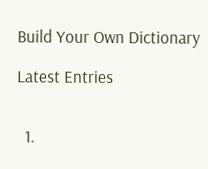Build Your Own Dictionary

Latest Entries


  1.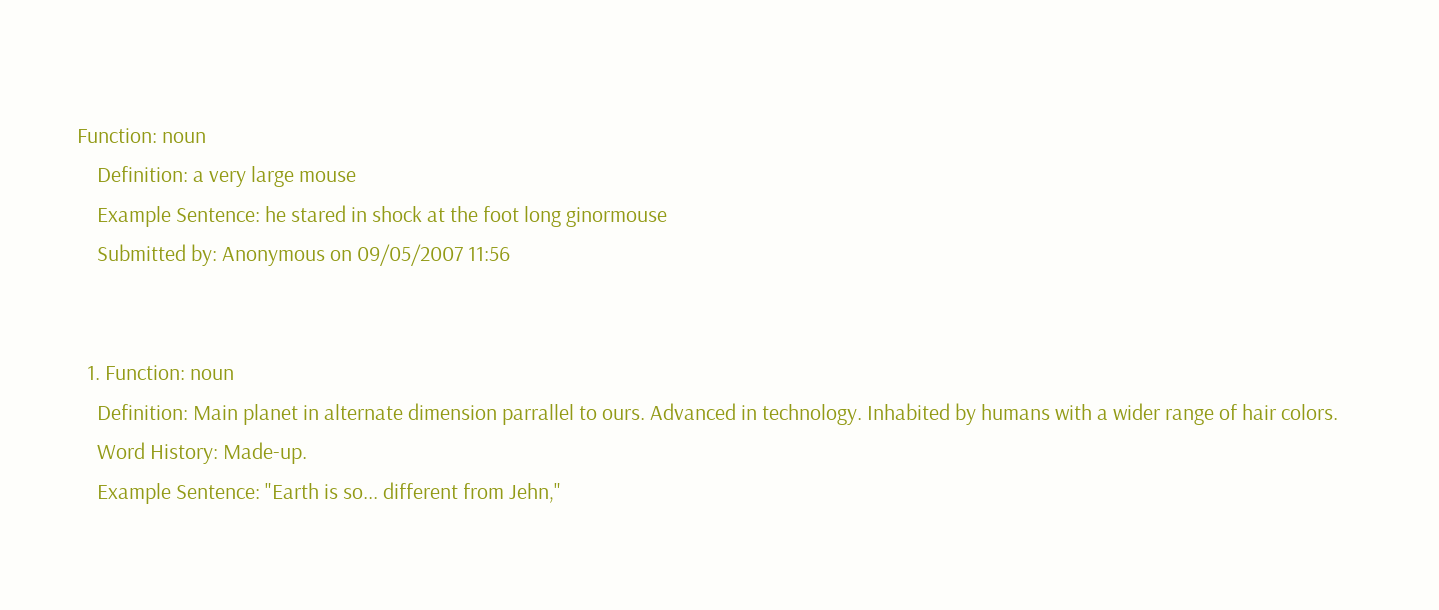Function: noun
    Definition: a very large mouse
    Example Sentence: he stared in shock at the foot long ginormouse
    Submitted by: Anonymous on 09/05/2007 11:56


  1. Function: noun
    Definition: Main planet in alternate dimension parrallel to ours. Advanced in technology. Inhabited by humans with a wider range of hair colors.
    Word History: Made-up.
    Example Sentence: "Earth is so... different from Jehn,"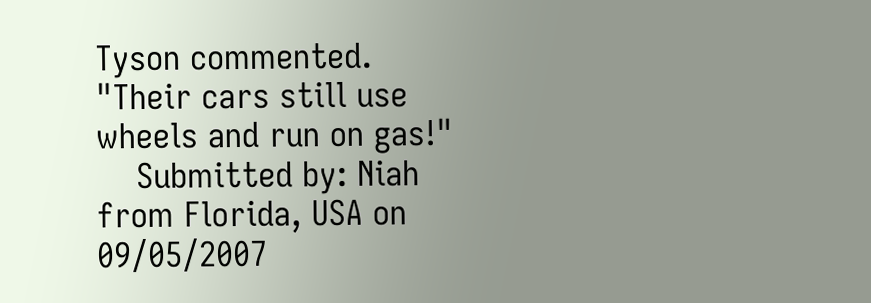Tyson commented. "Their cars still use wheels and run on gas!"
    Submitted by: Niah from Florida, USA on 09/05/2007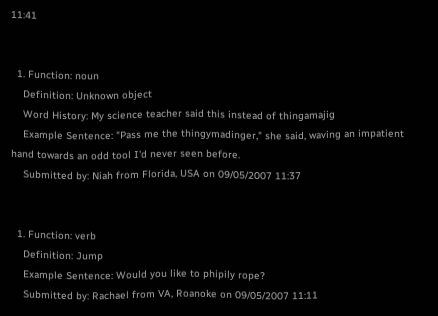11:41


  1. Function: noun
    Definition: Unknown object
    Word History: My science teacher said this instead of thingamajig
    Example Sentence: "Pass me the thingymadinger," she said, waving an impatient hand towards an odd tool I'd never seen before.
    Submitted by: Niah from Florida, USA on 09/05/2007 11:37


  1. Function: verb
    Definition: Jump
    Example Sentence: Would you like to phipily rope?
    Submitted by: Rachael from VA, Roanoke on 09/05/2007 11:11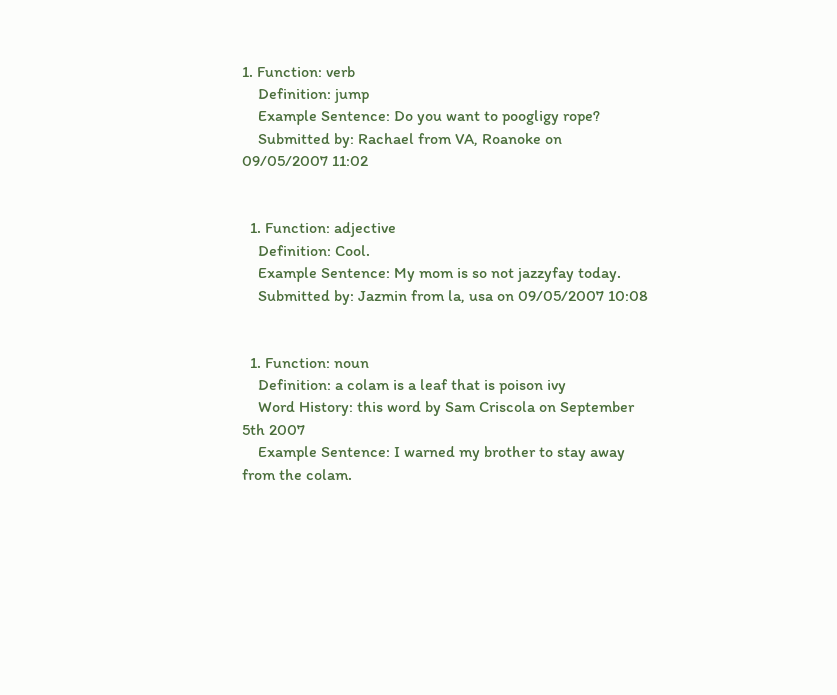1. Function: verb
    Definition: jump
    Example Sentence: Do you want to poogligy rope?
    Submitted by: Rachael from VA, Roanoke on 09/05/2007 11:02


  1. Function: adjective
    Definition: Cool.
    Example Sentence: My mom is so not jazzyfay today.
    Submitted by: Jazmin from la, usa on 09/05/2007 10:08


  1. Function: noun
    Definition: a colam is a leaf that is poison ivy
    Word History: this word by Sam Criscola on September 5th 2007
    Example Sentence: I warned my brother to stay away from the colam.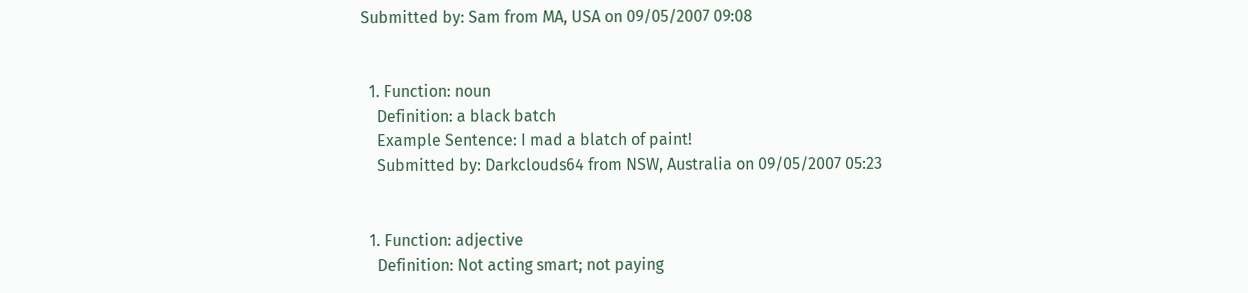Submitted by: Sam from MA, USA on 09/05/2007 09:08


  1. Function: noun
    Definition: a black batch
    Example Sentence: I mad a blatch of paint!
    Submitted by: Darkclouds64 from NSW, Australia on 09/05/2007 05:23


  1. Function: adjective
    Definition: Not acting smart; not paying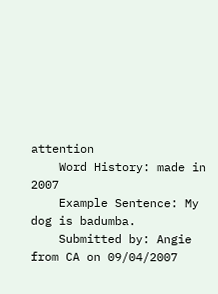attention
    Word History: made in 2007
    Example Sentence: My dog is badumba.
    Submitted by: Angie from CA on 09/04/2007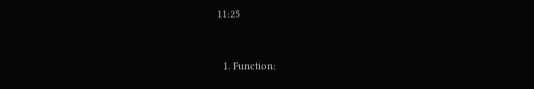11:25


  1. Function: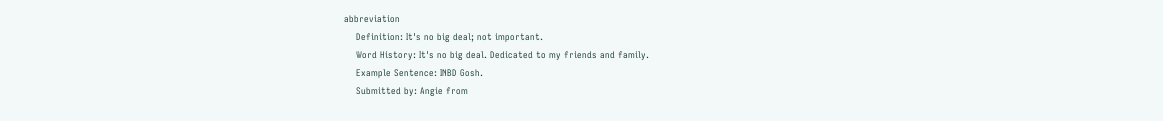abbreviation
    Definition: It's no big deal; not important.
    Word History: It's no big deal. Dedicated to my friends and family.
    Example Sentence: INBD Gosh.
    Submitted by: Angie from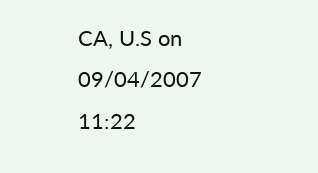CA, U.S on 09/04/2007 11:22